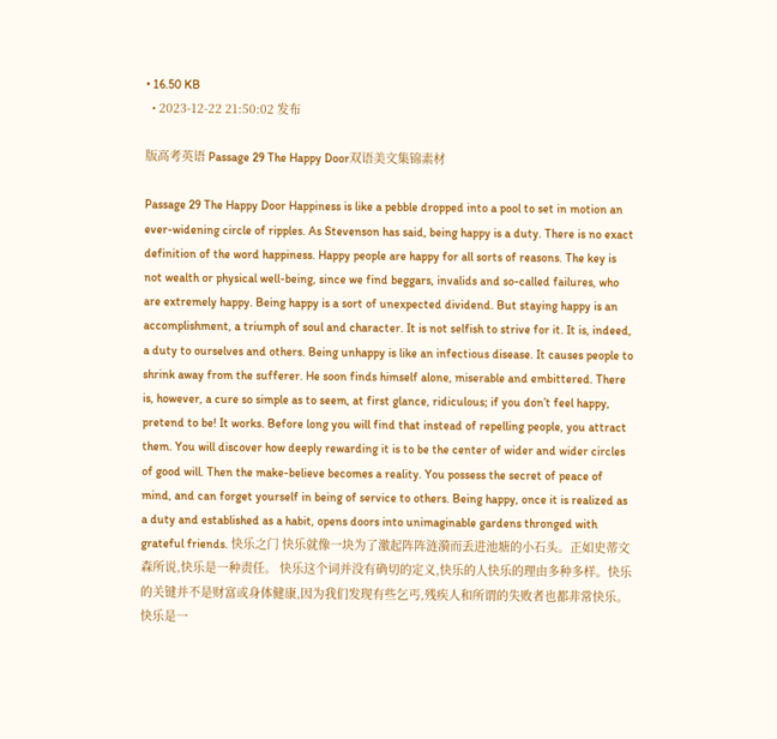• 16.50 KB
  • 2023-12-22 21:50:02 发布

版高考英语 Passage 29 The Happy Door双语美文集锦素材

Passage 29 The Happy Door Happiness is like a pebble dropped into a pool to set in motion an ever-widening circle of ripples. As Stevenson has said, being happy is a duty. There is no exact definition of the word happiness. Happy people are happy for all sorts of reasons. The key is not wealth or physical well-being, since we find beggars, invalids and so-called failures, who are extremely happy. Being happy is a sort of unexpected dividend. But staying happy is an accomplishment, a triumph of soul and character. It is not selfish to strive for it. It is, indeed, a duty to ourselves and others. Being unhappy is like an infectious disease. It causes people to shrink away from the sufferer. He soon finds himself alone, miserable and embittered. There is, however, a cure so simple as to seem, at first glance, ridiculous; if you don’t feel happy, pretend to be! It works. Before long you will find that instead of repelling people, you attract them. You will discover how deeply rewarding it is to be the center of wider and wider circles of good will. Then the make-believe becomes a reality. You possess the secret of peace of mind, and can forget yourself in being of service to others. Being happy, once it is realized as a duty and established as a habit, opens doors into unimaginable gardens thronged with grateful friends. 快乐之门 快乐就像一块为了激起阵阵涟漪而丢进池塘的小石头。正如史蒂文森所说,快乐是一种责任。 快乐这个词并没有确切的定义,快乐的人快乐的理由多种多样。快乐的关键并不是财富或身体健康,因为我们发现有些乞丐,残疾人和所谓的失败者也都非常快乐。 快乐是一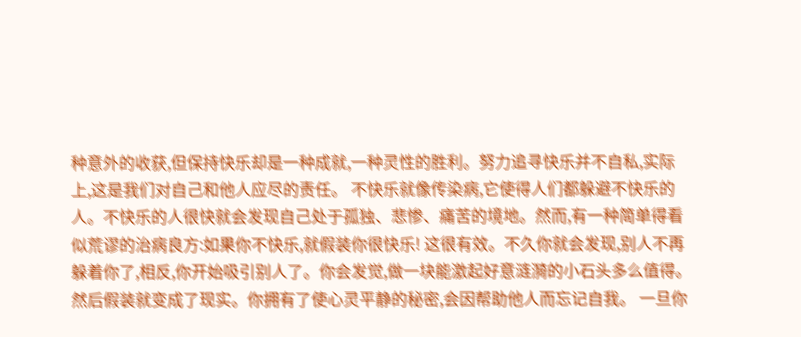种意外的收获,但保持快乐却是一种成就,一种灵性的胜利。努力追寻快乐并不自私,实际上,这是我们对自己和他人应尽的责任。 不快乐就像传染病,它使得人们都躲避不快乐的人。不快乐的人很快就会发现自己处于孤独、悲惨、痛苦的境地。然而,有一种简单得看似荒谬的治病良方:如果你不快乐,就假装你很快乐! 这很有效。不久你就会发现,别人不再躲着你了,相反,你开始吸引别人了。你会发觉,做一块能激起好意涟漪的小石头多么值得。 然后假装就变成了现实。你拥有了使心灵平静的秘密,会因帮助他人而忘记自我。 一旦你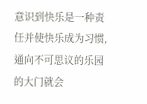意识到快乐是一种责任并使快乐成为习惯,通向不可思议的乐园的大门就会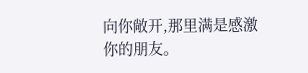向你敞开,那里满是感激你的朋友。